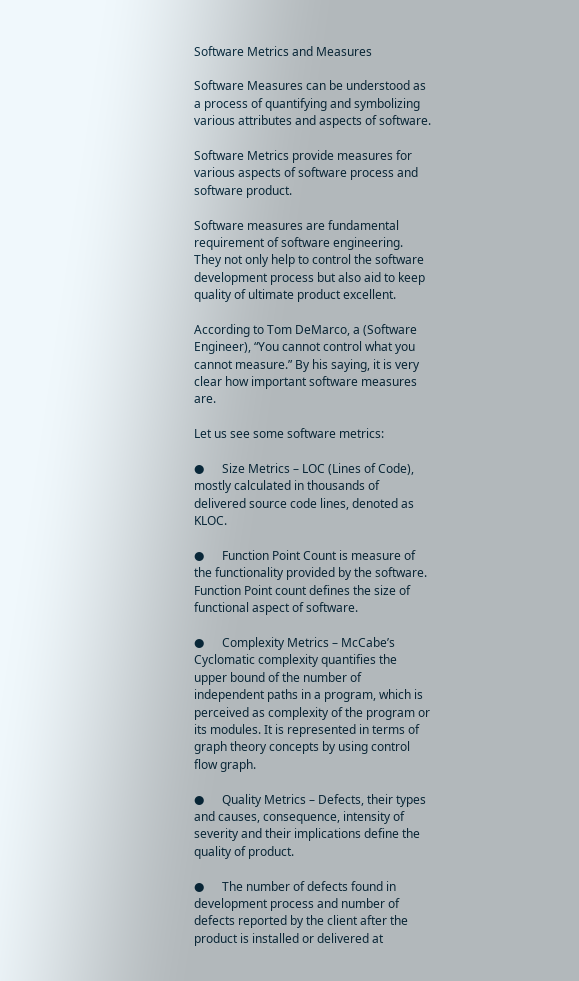Software Metrics and Measures

Software Measures can be understood as a process of quantifying and symbolizing various attributes and aspects of software.

Software Metrics provide measures for various aspects of software process and software product.

Software measures are fundamental requirement of software engineering. They not only help to control the software development process but also aid to keep quality of ultimate product excellent.

According to Tom DeMarco, a (Software Engineer), “You cannot control what you cannot measure.” By his saying, it is very clear how important software measures are.

Let us see some software metrics:

●      Size Metrics – LOC (Lines of Code), mostly calculated in thousands of delivered source code lines, denoted as KLOC.

●      Function Point Count is measure of the functionality provided by the software. Function Point count defines the size of functional aspect of software.

●      Complexity Metrics – McCabe’s Cyclomatic complexity quantifies the upper bound of the number of independent paths in a program, which is perceived as complexity of the program or its modules. It is represented in terms of graph theory concepts by using control flow graph.

●      Quality Metrics – Defects, their types and causes, consequence, intensity of severity and their implications define the quality of product.

●      The number of defects found in development process and number of defects reported by the client after the product is installed or delivered at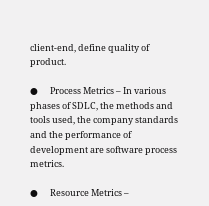client-end, define quality of product.

●      Process Metrics – In various phases of SDLC, the methods and tools used, the company standards and the performance of development are software process metrics.

●      Resource Metrics –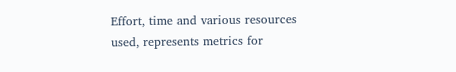Effort, time and various resources used, represents metrics for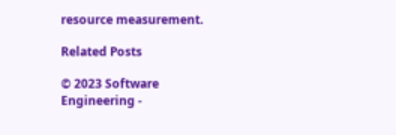resource measurement.

Related Posts

© 2023 Software Engineering -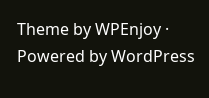Theme by WPEnjoy · Powered by WordPress